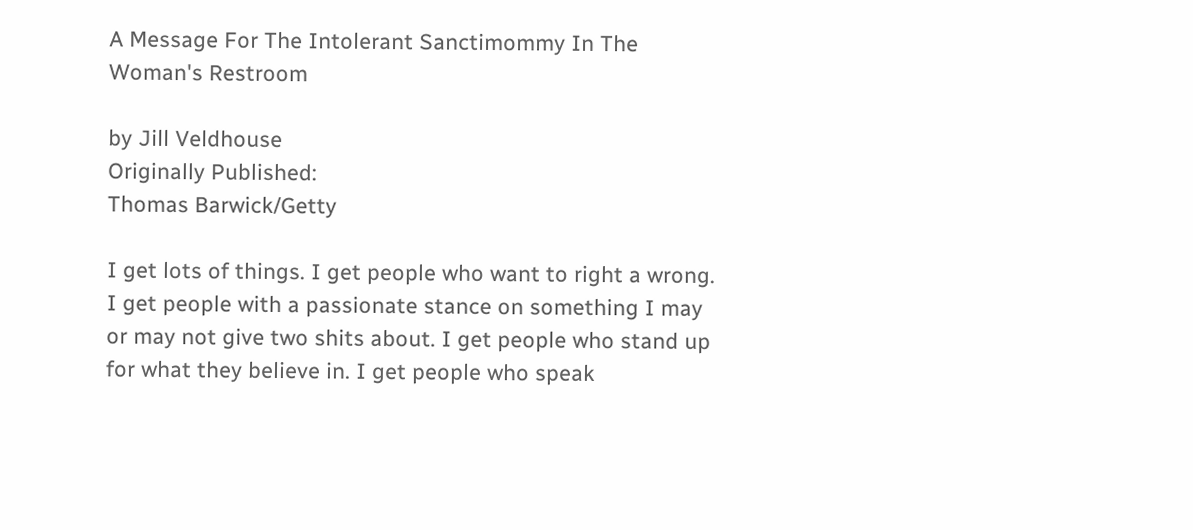A Message For The Intolerant Sanctimommy In The Woman's Restroom

by Jill Veldhouse
Originally Published:
Thomas Barwick/Getty

I get lots of things. I get people who want to right a wrong. I get people with a passionate stance on something I may or may not give two shits about. I get people who stand up for what they believe in. I get people who speak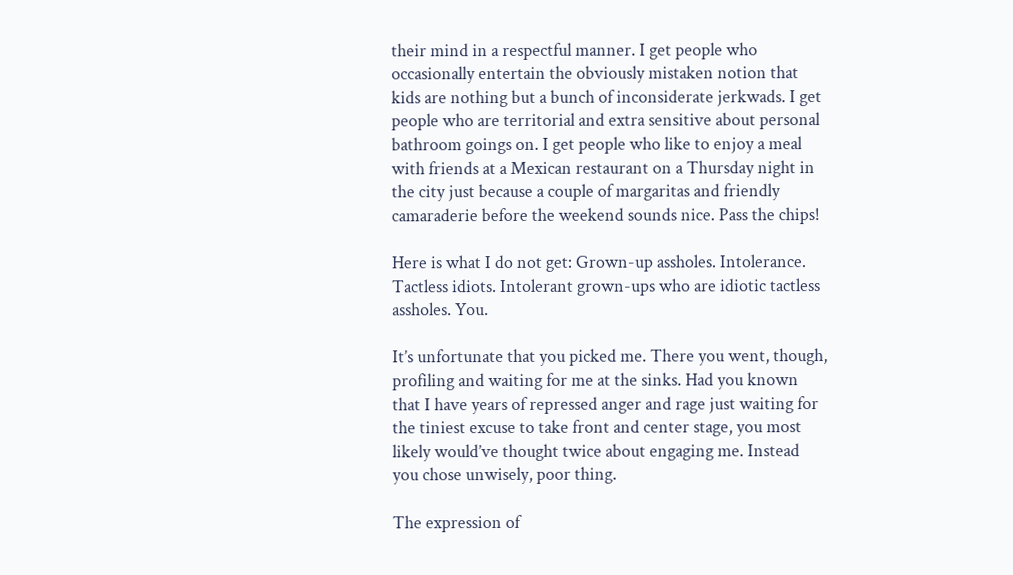their mind in a respectful manner. I get people who occasionally entertain the obviously mistaken notion that kids are nothing but a bunch of inconsiderate jerkwads. I get people who are territorial and extra sensitive about personal bathroom goings on. I get people who like to enjoy a meal with friends at a Mexican restaurant on a Thursday night in the city just because a couple of margaritas and friendly camaraderie before the weekend sounds nice. Pass the chips!

Here is what I do not get: Grown-up assholes. Intolerance. Tactless idiots. Intolerant grown-ups who are idiotic tactless assholes. You.

It’s unfortunate that you picked me. There you went, though, profiling and waiting for me at the sinks. Had you known that I have years of repressed anger and rage just waiting for the tiniest excuse to take front and center stage, you most likely would’ve thought twice about engaging me. Instead you chose unwisely, poor thing.

The expression of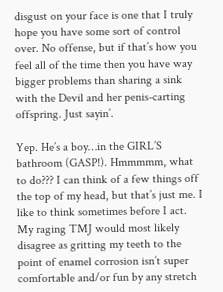disgust on your face is one that I truly hope you have some sort of control over. No offense, but if that’s how you feel all of the time then you have way bigger problems than sharing a sink with the Devil and her penis-carting offspring. Just sayin’.

Yep. He’s a boy…in the GIRL’S bathroom (GASP!). Hmmmmm, what to do??? I can think of a few things off the top of my head, but that’s just me. I like to think sometimes before I act. My raging TMJ would most likely disagree as gritting my teeth to the point of enamel corrosion isn’t super comfortable and/or fun by any stretch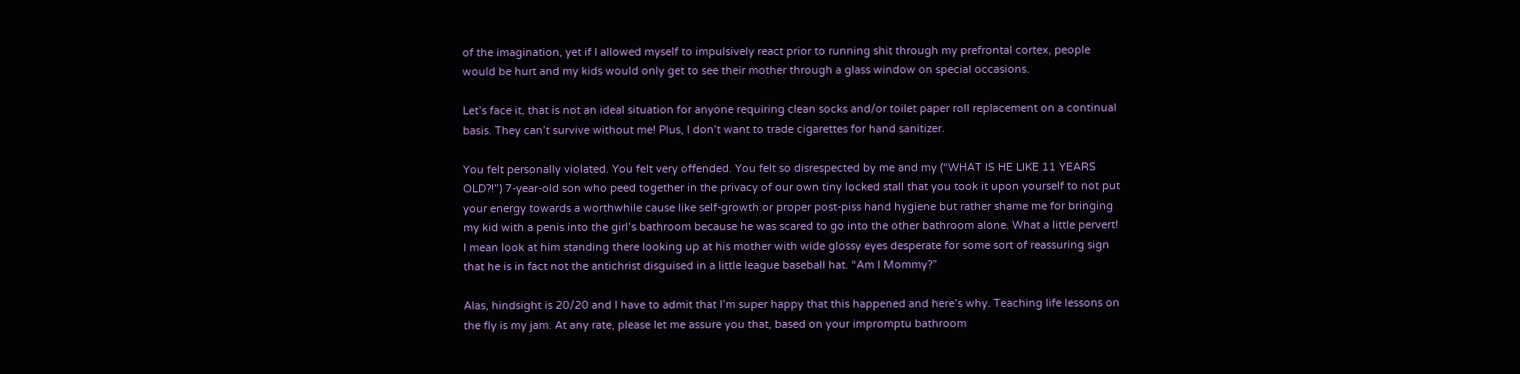of the imagination, yet if I allowed myself to impulsively react prior to running shit through my prefrontal cortex, people would be hurt and my kids would only get to see their mother through a glass window on special occasions.

Let’s face it, that is not an ideal situation for anyone requiring clean socks and/or toilet paper roll replacement on a continual basis. They can’t survive without me! Plus, I don’t want to trade cigarettes for hand sanitizer.

You felt personally violated. You felt very offended. You felt so disrespected by me and my (“WHAT IS HE LIKE 11 YEARS OLD?!”) 7-year-old son who peed together in the privacy of our own tiny locked stall that you took it upon yourself to not put your energy towards a worthwhile cause like self-growth or proper post-piss hand hygiene but rather shame me for bringing my kid with a penis into the girl’s bathroom because he was scared to go into the other bathroom alone. What a little pervert! I mean look at him standing there looking up at his mother with wide glossy eyes desperate for some sort of reassuring sign that he is in fact not the antichrist disguised in a little league baseball hat. “Am I Mommy?”

Alas, hindsight is 20/20 and I have to admit that I’m super happy that this happened and here’s why. Teaching life lessons on the fly is my jam. At any rate, please let me assure you that, based on your impromptu bathroom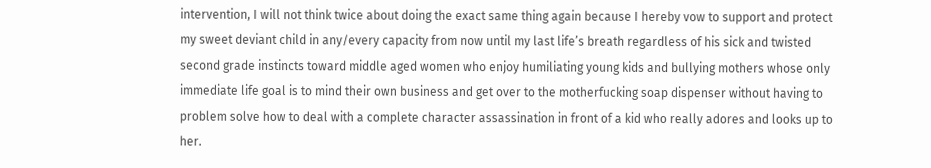intervention, I will not think twice about doing the exact same thing again because I hereby vow to support and protect my sweet deviant child in any/every capacity from now until my last life’s breath regardless of his sick and twisted second grade instincts toward middle aged women who enjoy humiliating young kids and bullying mothers whose only immediate life goal is to mind their own business and get over to the motherfucking soap dispenser without having to problem solve how to deal with a complete character assassination in front of a kid who really adores and looks up to her.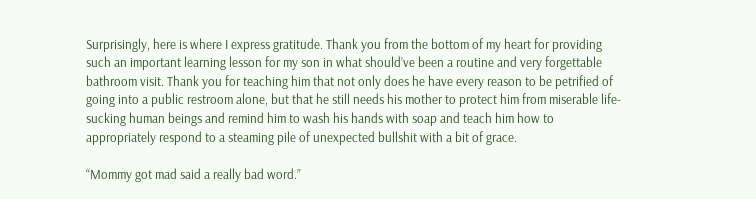Surprisingly, here is where I express gratitude. Thank you from the bottom of my heart for providing such an important learning lesson for my son in what should’ve been a routine and very forgettable bathroom visit. Thank you for teaching him that not only does he have every reason to be petrified of going into a public restroom alone, but that he still needs his mother to protect him from miserable life-sucking human beings and remind him to wash his hands with soap and teach him how to appropriately respond to a steaming pile of unexpected bullshit with a bit of grace.

“Mommy got mad said a really bad word.”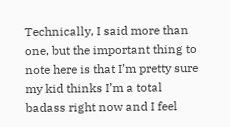Technically, I said more than one, but the important thing to note here is that I’m pretty sure my kid thinks I’m a total badass right now and I feel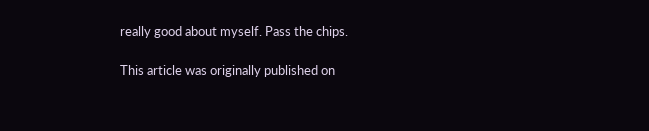really good about myself. Pass the chips.

This article was originally published on